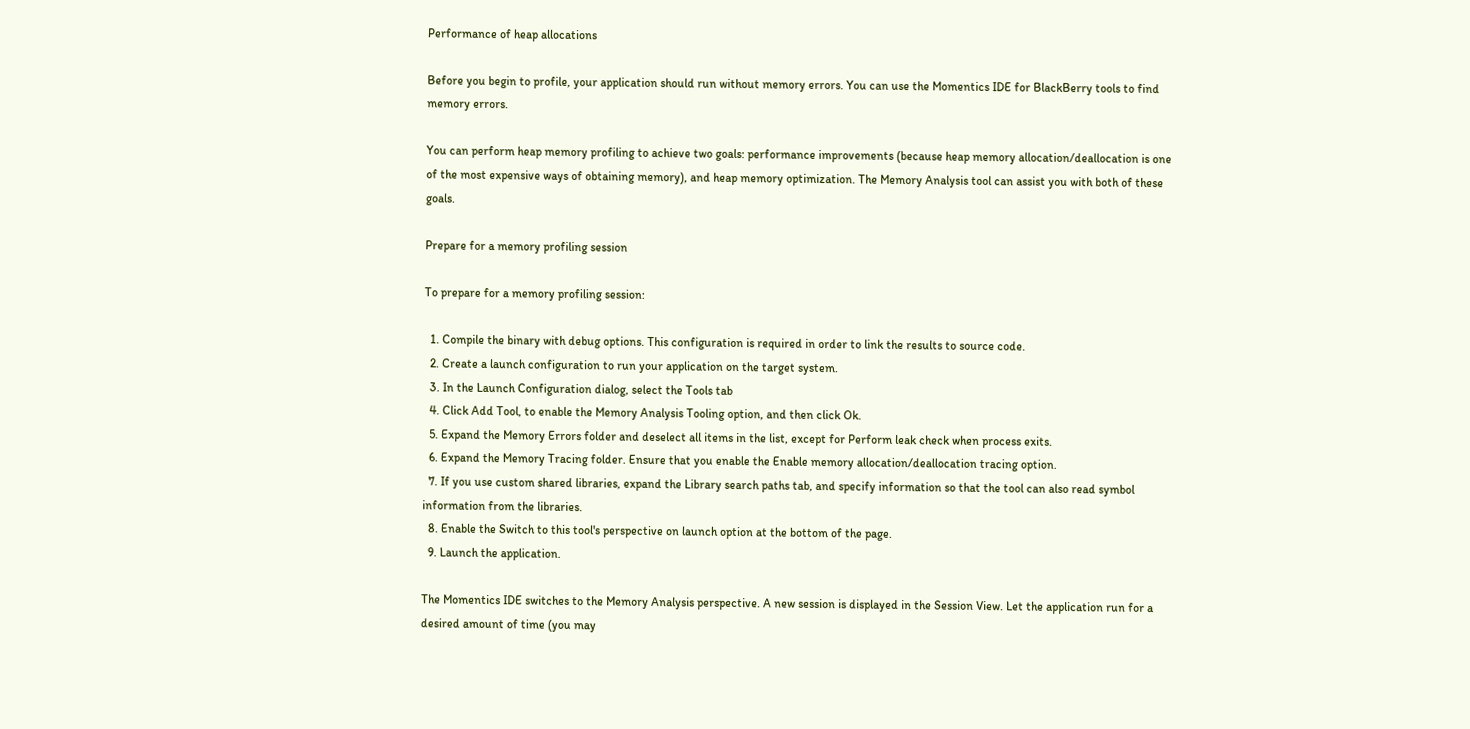Performance of heap allocations

Before you begin to profile, your application should run without memory errors. You can use the Momentics IDE for BlackBerry tools to find memory errors.

You can perform heap memory profiling to achieve two goals: performance improvements (because heap memory allocation/deallocation is one of the most expensive ways of obtaining memory), and heap memory optimization. The Memory Analysis tool can assist you with both of these goals.

Prepare for a memory profiling session

To prepare for a memory profiling session:

  1. Compile the binary with debug options. This configuration is required in order to link the results to source code.
  2. Create a launch configuration to run your application on the target system.
  3. In the Launch Configuration dialog, select the Tools tab
  4. Click Add Tool, to enable the Memory Analysis Tooling option, and then click Ok.
  5. Expand the Memory Errors folder and deselect all items in the list, except for Perform leak check when process exits.
  6. Expand the Memory Tracing folder. Ensure that you enable the Enable memory allocation/deallocation tracing option.
  7. If you use custom shared libraries, expand the Library search paths tab, and specify information so that the tool can also read symbol information from the libraries.
  8. Enable the Switch to this tool's perspective on launch option at the bottom of the page.
  9. Launch the application.

The Momentics IDE switches to the Memory Analysis perspective. A new session is displayed in the Session View. Let the application run for a desired amount of time (you may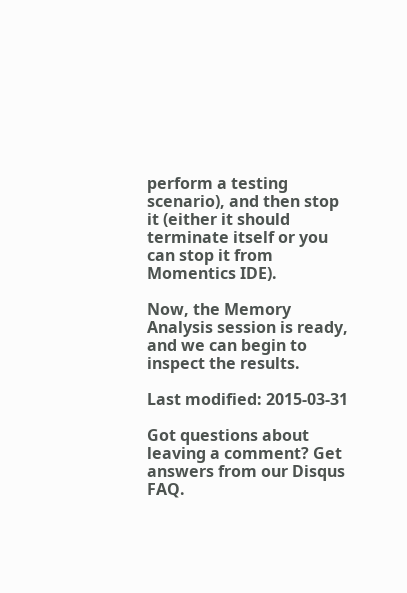perform a testing scenario), and then stop it (either it should terminate itself or you can stop it from Momentics IDE).

Now, the Memory Analysis session is ready, and we can begin to inspect the results.

Last modified: 2015-03-31

Got questions about leaving a comment? Get answers from our Disqus FAQ.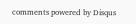comments powered by Disqus